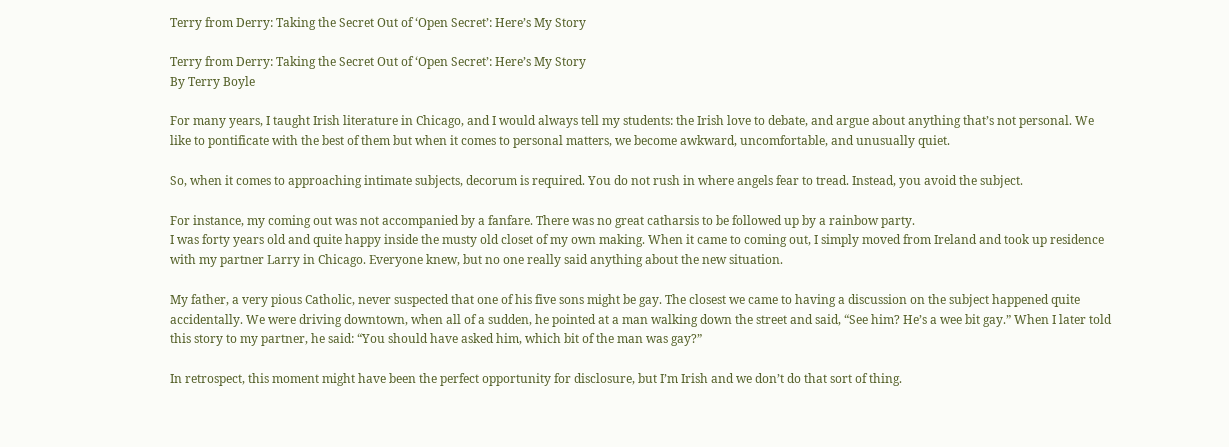Terry from Derry: Taking the Secret Out of ‘Open Secret’: Here’s My Story

Terry from Derry: Taking the Secret Out of ‘Open Secret’: Here’s My Story
By Terry Boyle

For many years, I taught Irish literature in Chicago, and I would always tell my students: the Irish love to debate, and argue about anything that’s not personal. We like to pontificate with the best of them but when it comes to personal matters, we become awkward, uncomfortable, and unusually quiet.

So, when it comes to approaching intimate subjects, decorum is required. You do not rush in where angels fear to tread. Instead, you avoid the subject.

For instance, my coming out was not accompanied by a fanfare. There was no great catharsis to be followed up by a rainbow party.
I was forty years old and quite happy inside the musty old closet of my own making. When it came to coming out, I simply moved from Ireland and took up residence with my partner Larry in Chicago. Everyone knew, but no one really said anything about the new situation.

My father, a very pious Catholic, never suspected that one of his five sons might be gay. The closest we came to having a discussion on the subject happened quite accidentally. We were driving downtown, when all of a sudden, he pointed at a man walking down the street and said, “See him? He’s a wee bit gay.” When I later told this story to my partner, he said: “You should have asked him, which bit of the man was gay?”

In retrospect, this moment might have been the perfect opportunity for disclosure, but I’m Irish and we don’t do that sort of thing.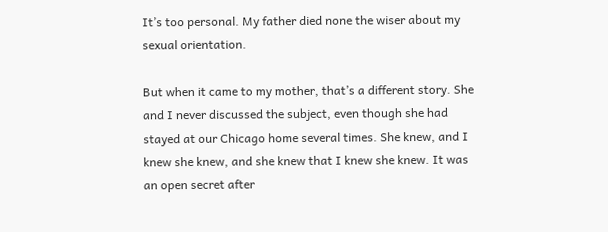It’s too personal. My father died none the wiser about my sexual orientation.

But when it came to my mother, that’s a different story. She and I never discussed the subject, even though she had stayed at our Chicago home several times. She knew, and I knew she knew, and she knew that I knew she knew. It was an open secret after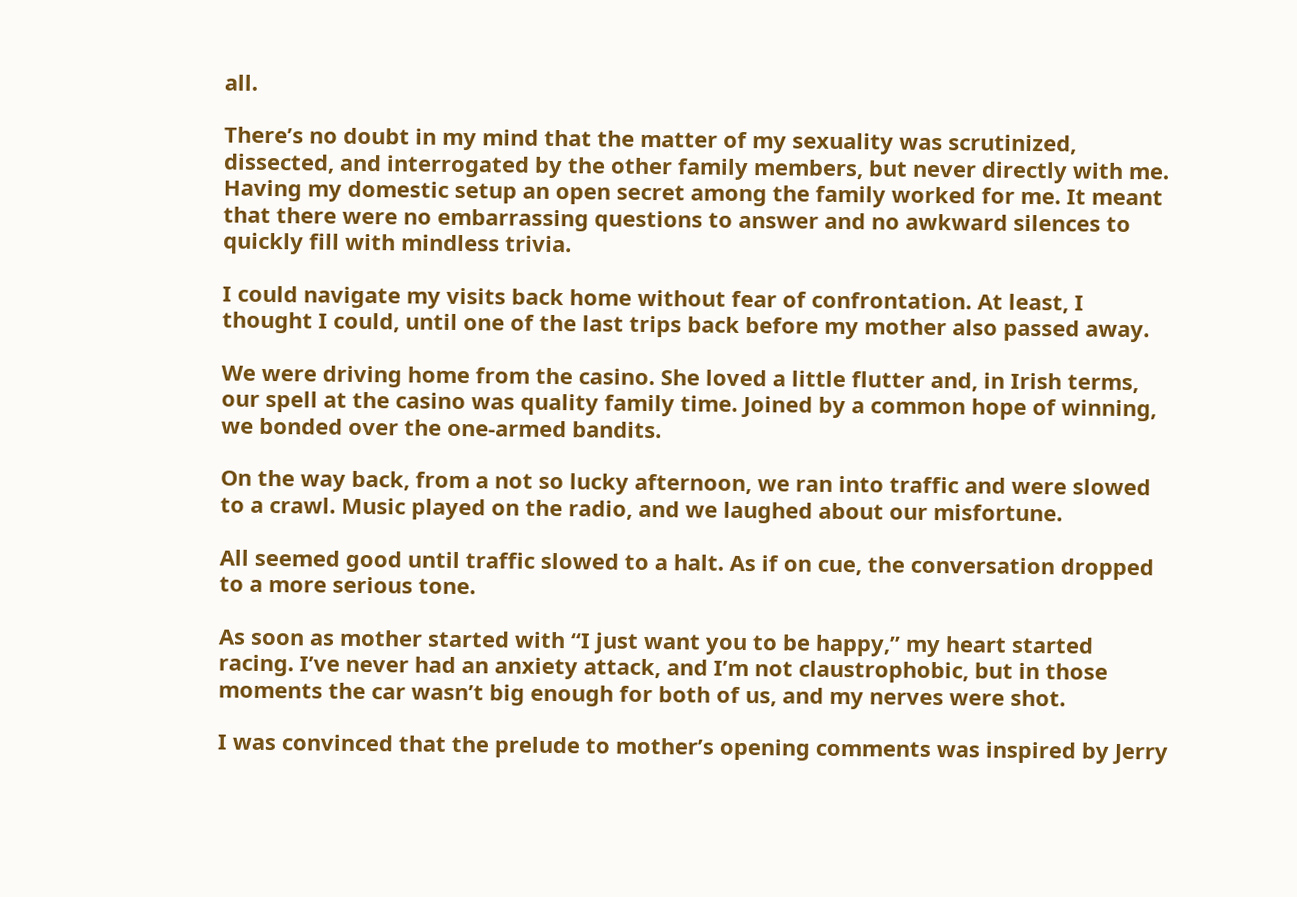all.

There’s no doubt in my mind that the matter of my sexuality was scrutinized, dissected, and interrogated by the other family members, but never directly with me. Having my domestic setup an open secret among the family worked for me. It meant that there were no embarrassing questions to answer and no awkward silences to quickly fill with mindless trivia.

I could navigate my visits back home without fear of confrontation. At least, I thought I could, until one of the last trips back before my mother also passed away.

We were driving home from the casino. She loved a little flutter and, in Irish terms, our spell at the casino was quality family time. Joined by a common hope of winning, we bonded over the one-armed bandits.

On the way back, from a not so lucky afternoon, we ran into traffic and were slowed to a crawl. Music played on the radio, and we laughed about our misfortune.

All seemed good until traffic slowed to a halt. As if on cue, the conversation dropped to a more serious tone.

As soon as mother started with “I just want you to be happy,” my heart started racing. I’ve never had an anxiety attack, and I’m not claustrophobic, but in those moments the car wasn’t big enough for both of us, and my nerves were shot.

I was convinced that the prelude to mother’s opening comments was inspired by Jerry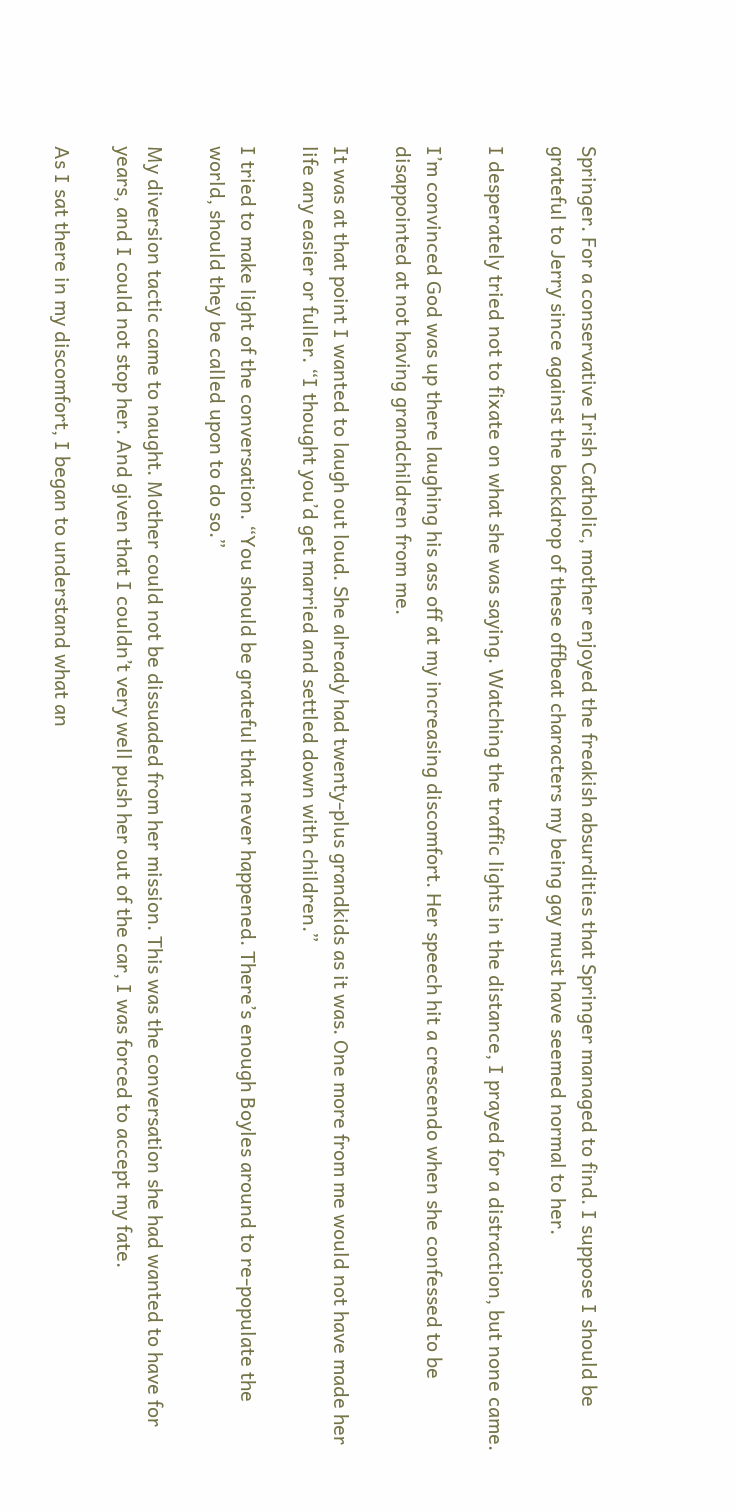Springer. For a conservative Irish Catholic, mother enjoyed the freakish absurdities that Springer managed to find. I suppose I should be grateful to Jerry since against the backdrop of these offbeat characters my being gay must have seemed normal to her.

I desperately tried not to fixate on what she was saying. Watching the traffic lights in the distance, I prayed for a distraction, but none came.

I’m convinced God was up there laughing his ass off at my increasing discomfort. Her speech hit a crescendo when she confessed to be disappointed at not having grandchildren from me.

It was at that point I wanted to laugh out loud. She already had twenty-plus grandkids as it was. One more from me would not have made her life any easier or fuller. “I thought you’d get married and settled down with children.”

I tried to make light of the conversation. “You should be grateful that never happened. There’s enough Boyles around to re-populate the world, should they be called upon to do so.”

My diversion tactic came to naught. Mother could not be dissuaded from her mission. This was the conversation she had wanted to have for years, and I could not stop her. And given that I couldn’t very well push her out of the car, I was forced to accept my fate.

As I sat there in my discomfort, I began to understand what an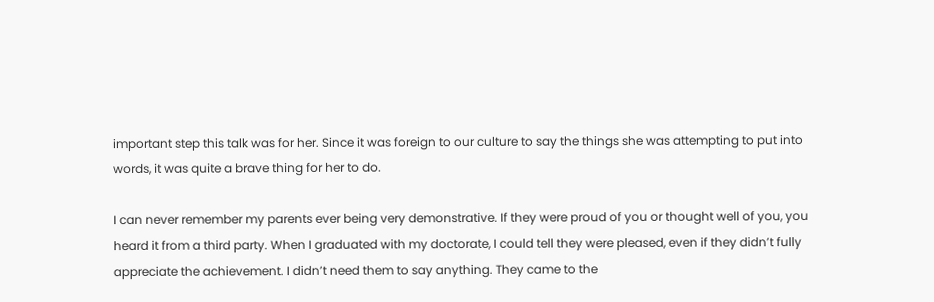important step this talk was for her. Since it was foreign to our culture to say the things she was attempting to put into words, it was quite a brave thing for her to do.

I can never remember my parents ever being very demonstrative. If they were proud of you or thought well of you, you heard it from a third party. When I graduated with my doctorate, I could tell they were pleased, even if they didn’t fully appreciate the achievement. I didn’t need them to say anything. They came to the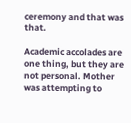ceremony and that was that.

Academic accolades are one thing, but they are not personal. Mother was attempting to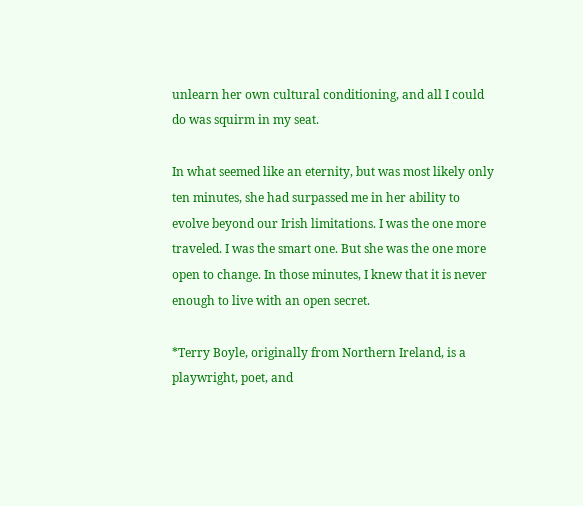unlearn her own cultural conditioning, and all I could do was squirm in my seat.

In what seemed like an eternity, but was most likely only ten minutes, she had surpassed me in her ability to evolve beyond our Irish limitations. I was the one more traveled. I was the smart one. But she was the one more open to change. In those minutes, I knew that it is never enough to live with an open secret.

*Terry Boyle, originally from Northern Ireland, is a playwright, poet, and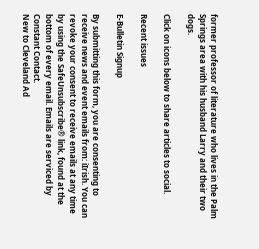former professor of literature who lives in the Palm Springs area with his husband Larry and their two dogs.

Click on icons below to share articles to social.

Recent issues

E-Bulletin Signup

By submitting this form, you are consenting to receive news and event emails from: iIrish. You can revoke your consent to receive emails at any time by using the SafeUnsubscribe® link, found at the bottom of every email. Emails are serviced by Constant Contact.
New to Cleveland Ad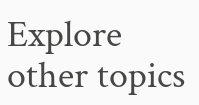Explore other topics